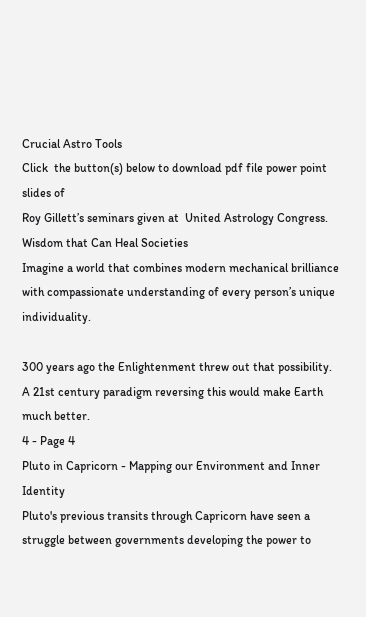Crucial Astro Tools
Click  the button(s) below to download pdf file power point slides of
Roy Gillett’s seminars given at  United Astrology Congress.
Wisdom that Can Heal Societies
Imagine a world that combines modern mechanical brilliance with compassionate understanding of every person’s unique individuality.

300 years ago the Enlightenment threw out that possibility.  A 21st century paradigm reversing this would make Earth much better.
4 - Page 4
Pluto in Capricorn - Mapping our Environment and Inner Identity
Pluto's previous transits through Capricorn have seen a struggle between governments developing the power to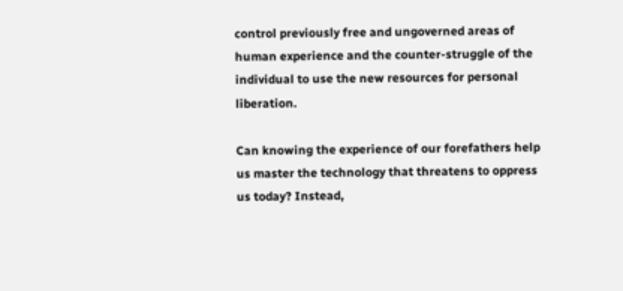control previously free and ungoverned areas of human experience and the counter-struggle of the individual to use the new resources for personal liberation.

Can knowing the experience of our forefathers help us master the technology that threatens to oppress us today? Instead,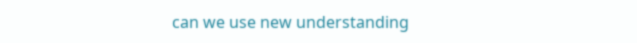can we use new understanding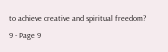to achieve creative and spiritual freedom?
9 - Page 9